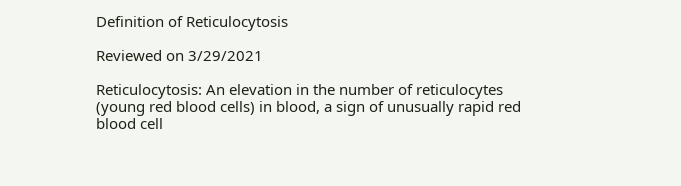Definition of Reticulocytosis

Reviewed on 3/29/2021

Reticulocytosis: An elevation in the number of reticulocytes (young red blood cells) in blood, a sign of unusually rapid red blood cell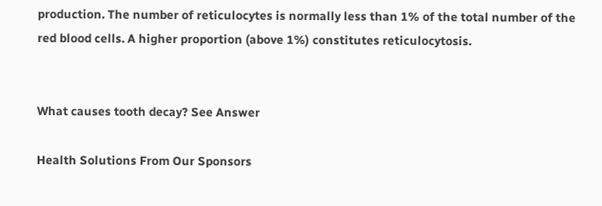production. The number of reticulocytes is normally less than 1% of the total number of the red blood cells. A higher proportion (above 1%) constitutes reticulocytosis.


What causes tooth decay? See Answer

Health Solutions From Our Sponsors